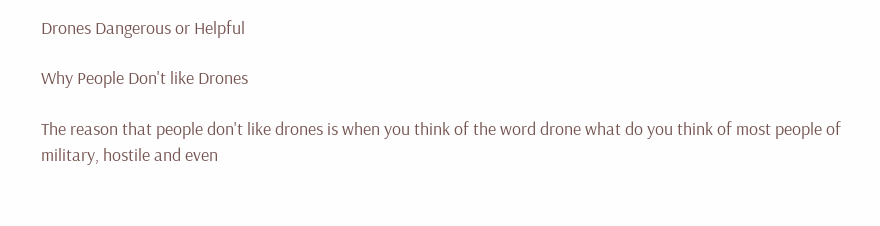Drones Dangerous or Helpful

Why People Don't like Drones

The reason that people don't like drones is when you think of the word drone what do you think of most people of military, hostile and even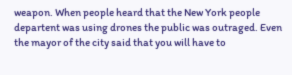weapon. When people heard that the New York people departent was using drones the public was outraged. Even the mayor of the city said that you will have to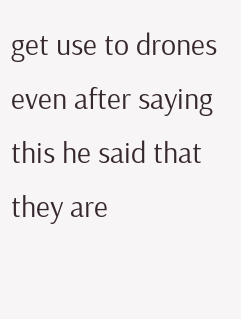get use to drones even after saying this he said that they are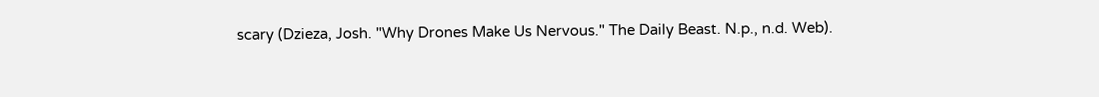scary (Dzieza, Josh. "Why Drones Make Us Nervous." The Daily Beast. N.p., n.d. Web).